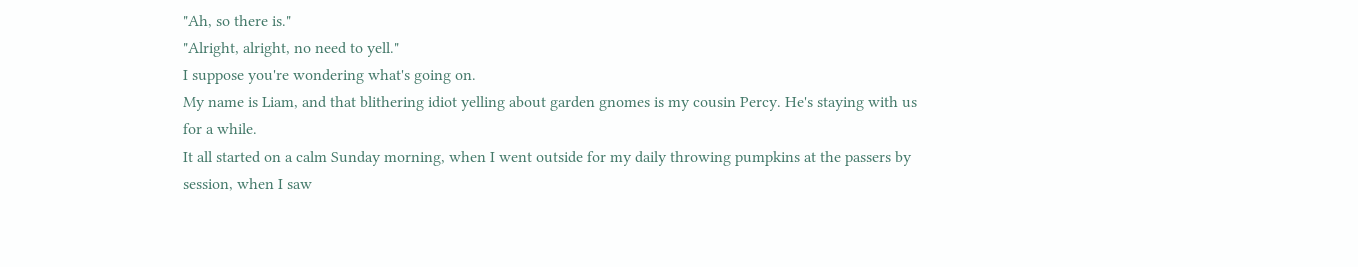"Ah, so there is."
"Alright, alright, no need to yell."
I suppose you're wondering what's going on.
My name is Liam, and that blithering idiot yelling about garden gnomes is my cousin Percy. He's staying with us for a while.
It all started on a calm Sunday morning, when I went outside for my daily throwing pumpkins at the passers by session, when I saw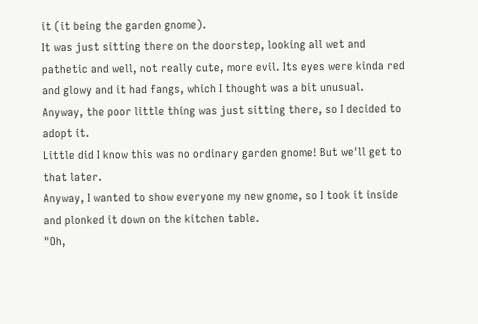it (it being the garden gnome).
It was just sitting there on the doorstep, looking all wet and pathetic and well, not really cute, more evil. Its eyes were kinda red and glowy and it had fangs, which I thought was a bit unusual.
Anyway, the poor little thing was just sitting there, so I decided to adopt it.
Little did I know this was no ordinary garden gnome! But we'll get to that later.
Anyway, I wanted to show everyone my new gnome, so I took it inside and plonked it down on the kitchen table.
"Oh,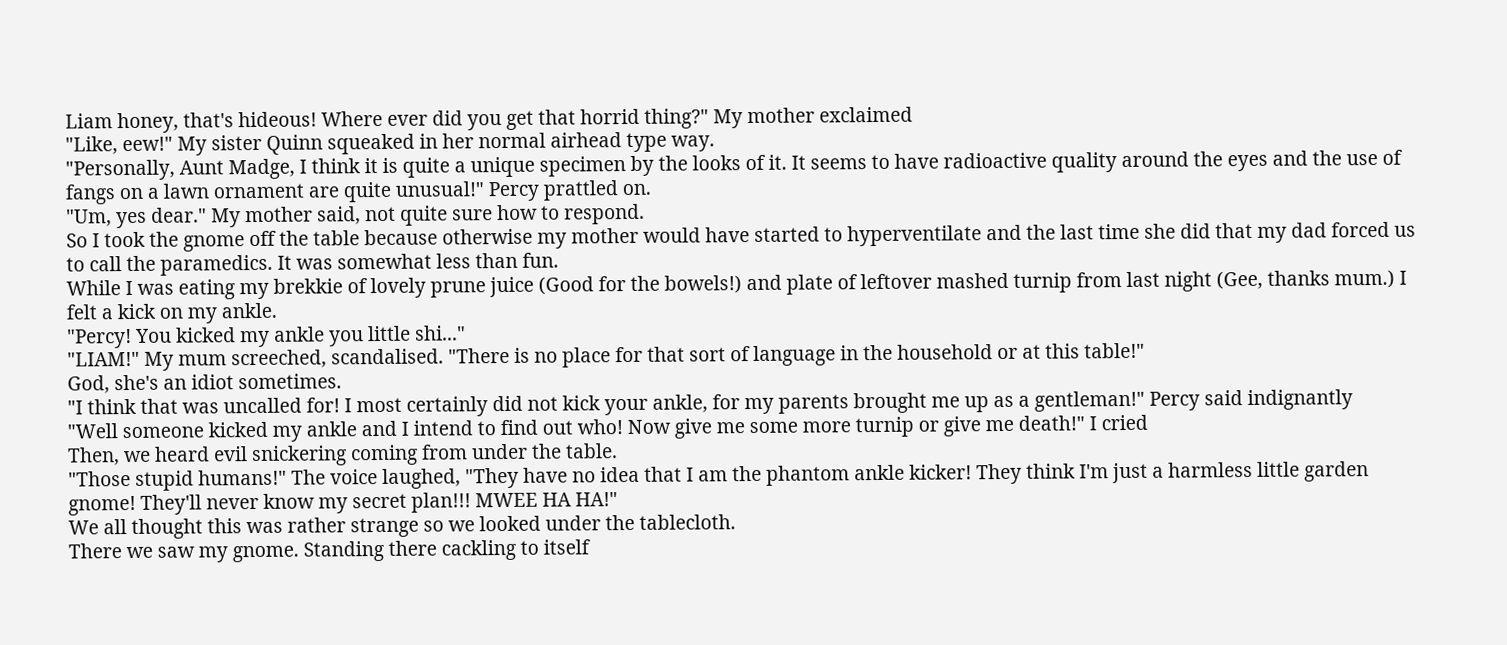Liam honey, that's hideous! Where ever did you get that horrid thing?" My mother exclaimed
"Like, eew!" My sister Quinn squeaked in her normal airhead type way.
"Personally, Aunt Madge, I think it is quite a unique specimen by the looks of it. It seems to have radioactive quality around the eyes and the use of fangs on a lawn ornament are quite unusual!" Percy prattled on.
"Um, yes dear." My mother said, not quite sure how to respond.
So I took the gnome off the table because otherwise my mother would have started to hyperventilate and the last time she did that my dad forced us to call the paramedics. It was somewhat less than fun.
While I was eating my brekkie of lovely prune juice (Good for the bowels!) and plate of leftover mashed turnip from last night (Gee, thanks mum.) I felt a kick on my ankle.
"Percy! You kicked my ankle you little shi..."
"LIAM!" My mum screeched, scandalised. "There is no place for that sort of language in the household or at this table!"
God, she's an idiot sometimes.
"I think that was uncalled for! I most certainly did not kick your ankle, for my parents brought me up as a gentleman!" Percy said indignantly
"Well someone kicked my ankle and I intend to find out who! Now give me some more turnip or give me death!" I cried
Then, we heard evil snickering coming from under the table.
"Those stupid humans!" The voice laughed, "They have no idea that I am the phantom ankle kicker! They think I'm just a harmless little garden gnome! They'll never know my secret plan!!! MWEE HA HA!"
We all thought this was rather strange so we looked under the tablecloth.
There we saw my gnome. Standing there cackling to itself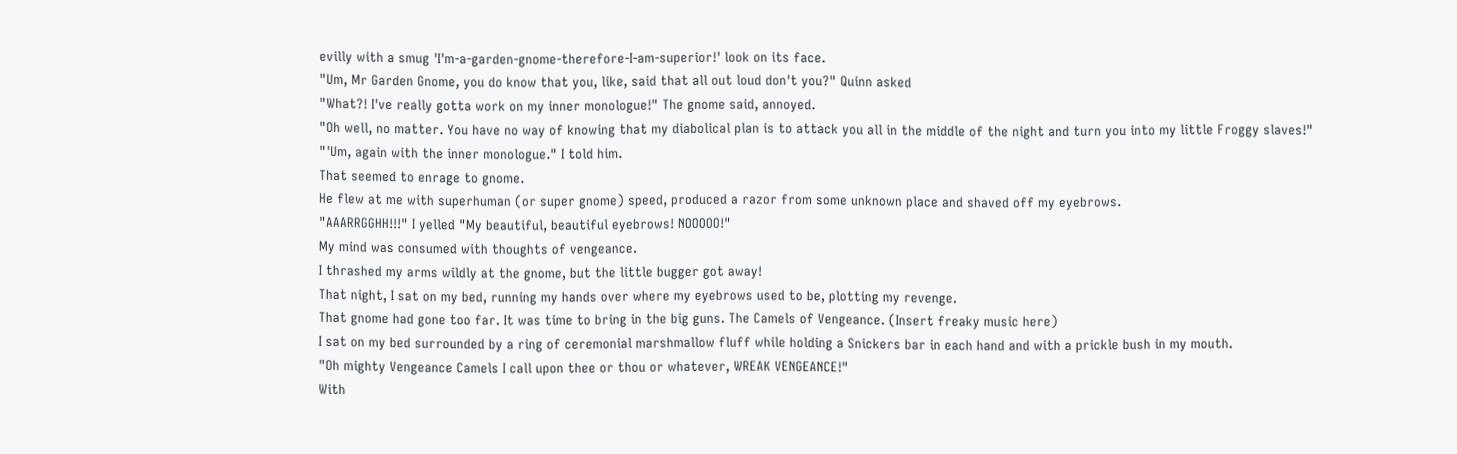evilly with a smug 'I'm-a-garden-gnome-therefore-I-am-superior!' look on its face.
"Um, Mr Garden Gnome, you do know that you, like, said that all out loud don't you?" Quinn asked
"What?! I've really gotta work on my inner monologue!" The gnome said, annoyed.
"Oh well, no matter. You have no way of knowing that my diabolical plan is to attack you all in the middle of the night and turn you into my little Froggy slaves!"
"'Um, again with the inner monologue." I told him.
That seemed to enrage to gnome.
He flew at me with superhuman (or super gnome) speed, produced a razor from some unknown place and shaved off my eyebrows.
"AAARRGGHH!!!" I yelled "My beautiful, beautiful eyebrows! NOOOOO!"
My mind was consumed with thoughts of vengeance.
I thrashed my arms wildly at the gnome, but the little bugger got away!
That night, I sat on my bed, running my hands over where my eyebrows used to be, plotting my revenge.
That gnome had gone too far. It was time to bring in the big guns. The Camels of Vengeance. (Insert freaky music here)
I sat on my bed surrounded by a ring of ceremonial marshmallow fluff while holding a Snickers bar in each hand and with a prickle bush in my mouth.
"Oh mighty Vengeance Camels I call upon thee or thou or whatever, WREAK VENGEANCE!"
With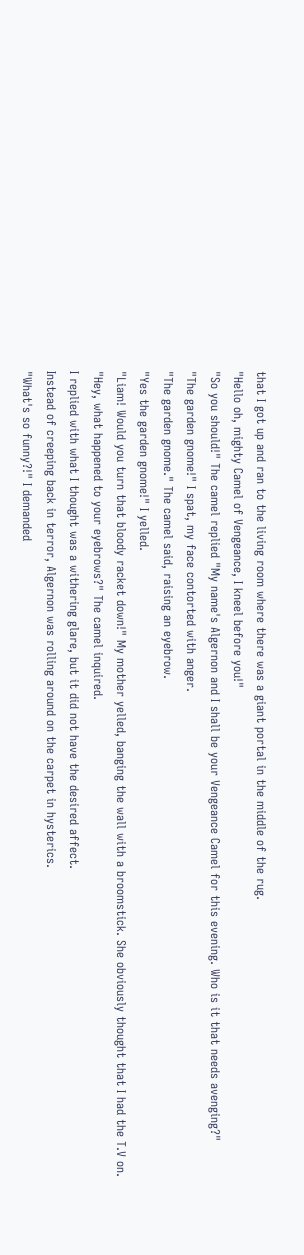that I got up and ran to the living room where there was a giant portal in the middle of the rug.
"Hello oh, mighty Camel of Vengeance, I kneel before you!"
"So you should!" The camel replied "My name's Algernon and I shall be your Vengeance Camel for this evening. Who is it that needs avenging?"
"The garden gnome!" I spat, my face contorted with anger.
"The garden gnome." The camel said, raising an eyebrow.
"Yes the garden gnome!" I yelled.
"Liam! Would you turn that bloody racket down!" My mother yelled, banging the wall with a broomstick. She obviously thought that I had the T.V on.
"Hey, what happened to your eyebrows?" The camel inquired.
I replied with what I thought was a withering glare, but it did not have the desired affect.
Instead of creeping back in terror, Algernon was rolling around on the carpet in hysterics.
"What's so funny?!" I demanded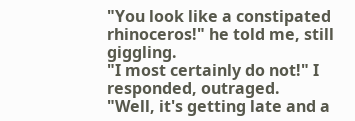"You look like a constipated rhinoceros!" he told me, still giggling.
"I most certainly do not!" I responded, outraged.
"Well, it's getting late and a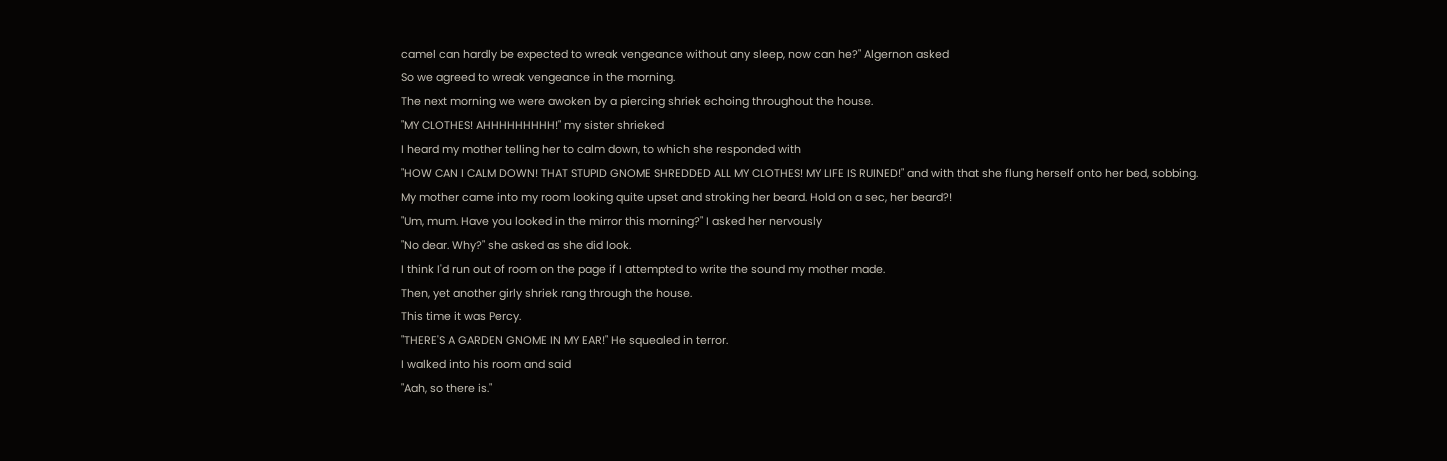camel can hardly be expected to wreak vengeance without any sleep, now can he?" Algernon asked
So we agreed to wreak vengeance in the morning.
The next morning we were awoken by a piercing shriek echoing throughout the house.
"MY CLOTHES! AHHHHHHHHH!" my sister shrieked
I heard my mother telling her to calm down, to which she responded with
"HOW CAN I CALM DOWN! THAT STUPID GNOME SHREDDED ALL MY CLOTHES! MY LIFE IS RUINED!" and with that she flung herself onto her bed, sobbing.
My mother came into my room looking quite upset and stroking her beard. Hold on a sec, her beard?!
"Um, mum. Have you looked in the mirror this morning?" I asked her nervously
"No dear. Why?" she asked as she did look.
I think I'd run out of room on the page if I attempted to write the sound my mother made.
Then, yet another girly shriek rang through the house.
This time it was Percy.
"THERE'S A GARDEN GNOME IN MY EAR!" He squealed in terror.
I walked into his room and said
"Aah, so there is."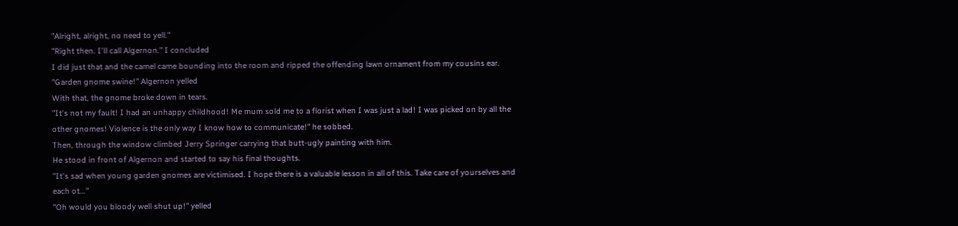"Alright, alright, no need to yell."
"Right then. I'll call Algernon." I concluded
I did just that and the camel came bounding into the room and ripped the offending lawn ornament from my cousins ear.
"Garden gnome swine!" Algernon yelled
With that, the gnome broke down in tears.
"It's not my fault! I had an unhappy childhood! Me mum sold me to a florist when I was just a lad! I was picked on by all the other gnomes! Violence is the only way I know how to communicate!" he sobbed.
Then, through the window climbed Jerry Springer carrying that butt-ugly painting with him.
He stood in front of Algernon and started to say his final thoughts.
"It's sad when young garden gnomes are victimised. I hope there is a valuable lesson in all of this. Take care of yourselves and each ot..."
"Oh would you bloody well shut up!" yelled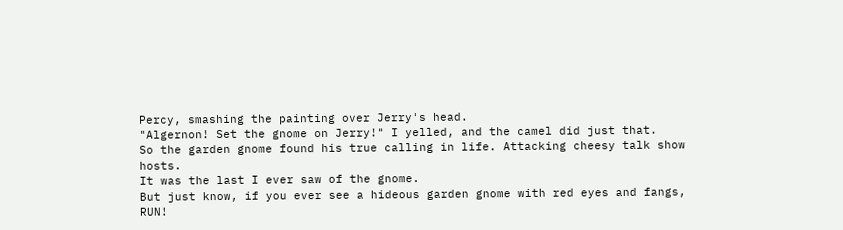Percy, smashing the painting over Jerry's head.
"Algernon! Set the gnome on Jerry!" I yelled, and the camel did just that.
So the garden gnome found his true calling in life. Attacking cheesy talk show hosts.
It was the last I ever saw of the gnome.
But just know, if you ever see a hideous garden gnome with red eyes and fangs, RUN!